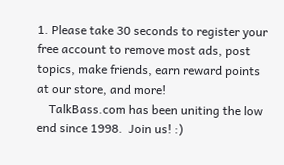1. Please take 30 seconds to register your free account to remove most ads, post topics, make friends, earn reward points at our store, and more!
    TalkBass.com has been uniting the low end since 1998.  Join us! :)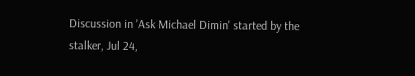Discussion in 'Ask Michael Dimin' started by the stalker, Jul 24,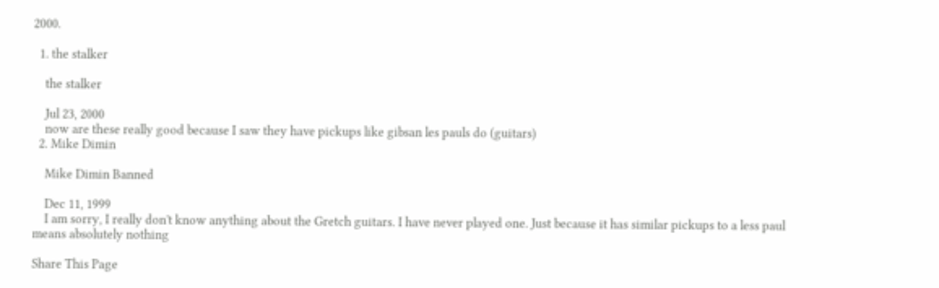2000.

  1. the stalker

    the stalker

    Jul 23, 2000
    now are these really good because I saw they have pickups like gibsan les pauls do (guitars)
  2. Mike Dimin

    Mike Dimin Banned

    Dec 11, 1999
    I am sorry, I really don't know anything about the Gretch guitars. I have never played one. Just because it has similar pickups to a less paul means absolutely nothing

Share This Page